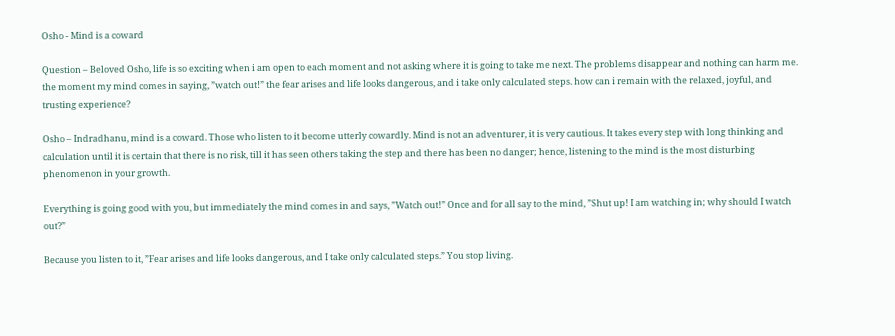Osho - Mind is a coward

Question – Beloved Osho, life is so exciting when i am open to each moment and not asking where it is going to take me next. The problems disappear and nothing can harm me. the moment my mind comes in saying, ”watch out!” the fear arises and life looks dangerous, and i take only calculated steps. how can i remain with the relaxed, joyful, and trusting experience?

Osho – Indradhanu, mind is a coward. Those who listen to it become utterly cowardly. Mind is not an adventurer, it is very cautious. It takes every step with long thinking and calculation until it is certain that there is no risk, till it has seen others taking the step and there has been no danger; hence, listening to the mind is the most disturbing phenomenon in your growth.

Everything is going good with you, but immediately the mind comes in and says, ”Watch out!” Once and for all say to the mind, ”Shut up! I am watching in; why should I watch out?”

Because you listen to it, ”Fear arises and life looks dangerous, and I take only calculated steps.” You stop living.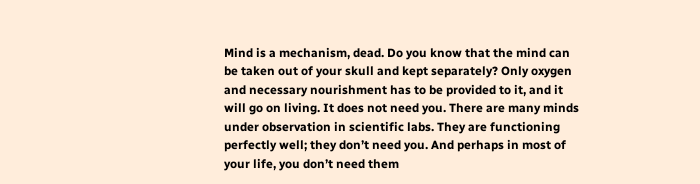Mind is a mechanism, dead. Do you know that the mind can be taken out of your skull and kept separately? Only oxygen and necessary nourishment has to be provided to it, and it will go on living. It does not need you. There are many minds under observation in scientific labs. They are functioning perfectly well; they don’t need you. And perhaps in most of your life, you don’t need them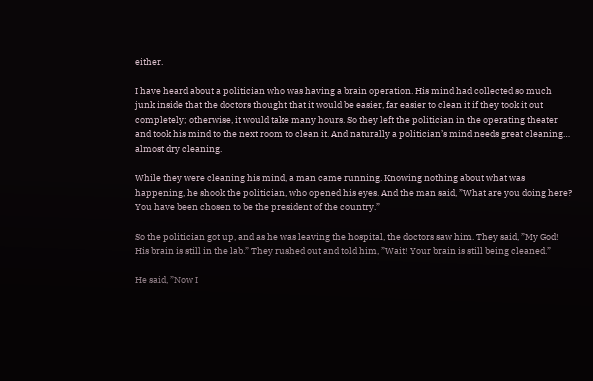either.

I have heard about a politician who was having a brain operation. His mind had collected so much junk inside that the doctors thought that it would be easier, far easier to clean it if they took it out completely; otherwise, it would take many hours. So they left the politician in the operating theater and took his mind to the next room to clean it. And naturally a politician’s mind needs great cleaning… almost dry cleaning.

While they were cleaning his mind, a man came running. Knowing nothing about what was happening, he shook the politician, who opened his eyes. And the man said, ”What are you doing here? You have been chosen to be the president of the country.”

So the politician got up, and as he was leaving the hospital, the doctors saw him. They said, ”My God! His brain is still in the lab.” They rushed out and told him, ”Wait! Your brain is still being cleaned.”

He said, ”Now I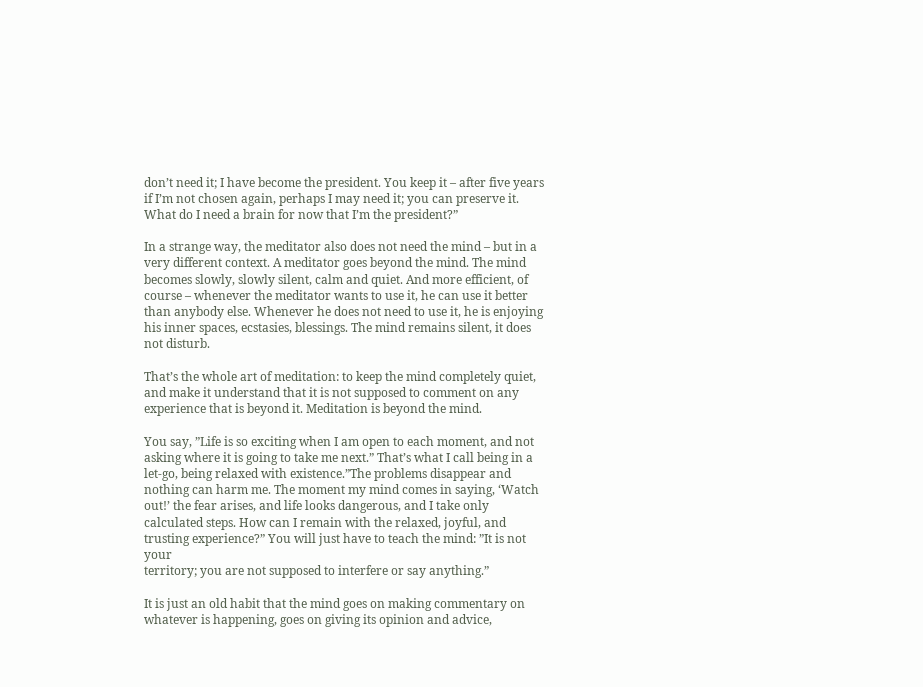don’t need it; I have become the president. You keep it – after five years if I’m not chosen again, perhaps I may need it; you can preserve it. What do I need a brain for now that I’m the president?”

In a strange way, the meditator also does not need the mind – but in a very different context. A meditator goes beyond the mind. The mind becomes slowly, slowly silent, calm and quiet. And more efficient, of course – whenever the meditator wants to use it, he can use it better than anybody else. Whenever he does not need to use it, he is enjoying his inner spaces, ecstasies, blessings. The mind remains silent, it does not disturb.

That’s the whole art of meditation: to keep the mind completely quiet, and make it understand that it is not supposed to comment on any experience that is beyond it. Meditation is beyond the mind.

You say, ”Life is so exciting when I am open to each moment, and not asking where it is going to take me next.” That’s what I call being in a let-go, being relaxed with existence.”The problems disappear and nothing can harm me. The moment my mind comes in saying, ‘Watch out!’ the fear arises, and life looks dangerous, and I take only calculated steps. How can I remain with the relaxed, joyful, and trusting experience?” You will just have to teach the mind: ”It is not your
territory; you are not supposed to interfere or say anything.”

It is just an old habit that the mind goes on making commentary on whatever is happening, goes on giving its opinion and advice,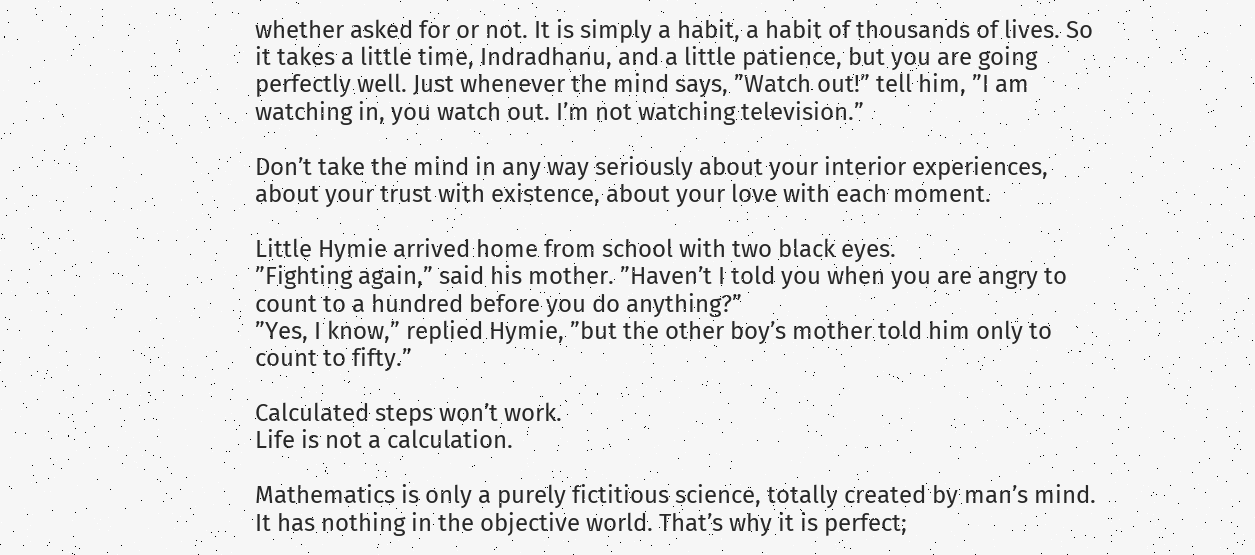whether asked for or not. It is simply a habit, a habit of thousands of lives. So it takes a little time, Indradhanu, and a little patience, but you are going perfectly well. Just whenever the mind says, ”Watch out!” tell him, ”I am watching in, you watch out. I’m not watching television.”

Don’t take the mind in any way seriously about your interior experiences, about your trust with existence, about your love with each moment.

Little Hymie arrived home from school with two black eyes.
”Fighting again,” said his mother. ”Haven’t I told you when you are angry to count to a hundred before you do anything?”
”Yes, I know,” replied Hymie, ”but the other boy’s mother told him only to count to fifty.”

Calculated steps won’t work.
Life is not a calculation.

Mathematics is only a purely fictitious science, totally created by man’s mind. It has nothing in the objective world. That’s why it is perfect;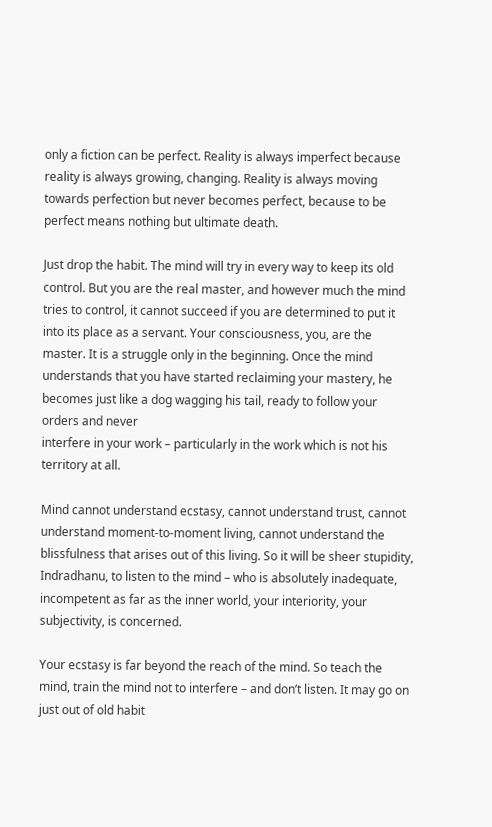only a fiction can be perfect. Reality is always imperfect because reality is always growing, changing. Reality is always moving towards perfection but never becomes perfect, because to be perfect means nothing but ultimate death.

Just drop the habit. The mind will try in every way to keep its old control. But you are the real master, and however much the mind tries to control, it cannot succeed if you are determined to put it into its place as a servant. Your consciousness, you, are the master. It is a struggle only in the beginning. Once the mind understands that you have started reclaiming your mastery, he becomes just like a dog wagging his tail, ready to follow your orders and never
interfere in your work – particularly in the work which is not his territory at all.

Mind cannot understand ecstasy, cannot understand trust, cannot understand moment-to-moment living, cannot understand the blissfulness that arises out of this living. So it will be sheer stupidity, Indradhanu, to listen to the mind – who is absolutely inadequate, incompetent as far as the inner world, your interiority, your subjectivity, is concerned.

Your ecstasy is far beyond the reach of the mind. So teach the mind, train the mind not to interfere – and don’t listen. It may go on just out of old habit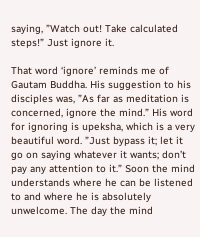saying, ”Watch out! Take calculated steps!” Just ignore it.

That word ‘ignore’ reminds me of Gautam Buddha. His suggestion to his disciples was, ”As far as meditation is concerned, ignore the mind.” His word for ignoring is upeksha, which is a very beautiful word. ”Just bypass it; let it go on saying whatever it wants; don’t pay any attention to it.” Soon the mind understands where he can be listened to and where he is absolutely unwelcome. The day the mind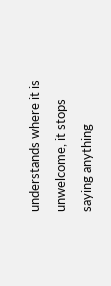understands where it is unwelcome, it stops saying anything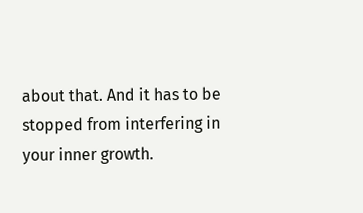about that. And it has to be stopped from interfering in your inner growth.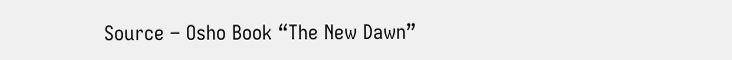Source – Osho Book “The New Dawn”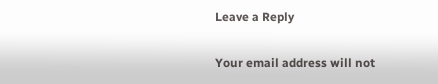Leave a Reply

Your email address will not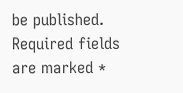be published. Required fields are marked *